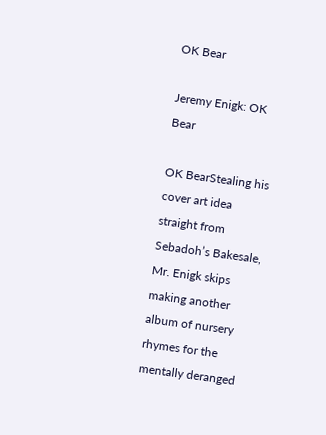OK Bear

Jeremy Enigk: OK Bear

OK BearStealing his cover art idea straight from Sebadoh’s Bakesale, Mr. Enigk skips making another album of nursery rhymes for the mentally deranged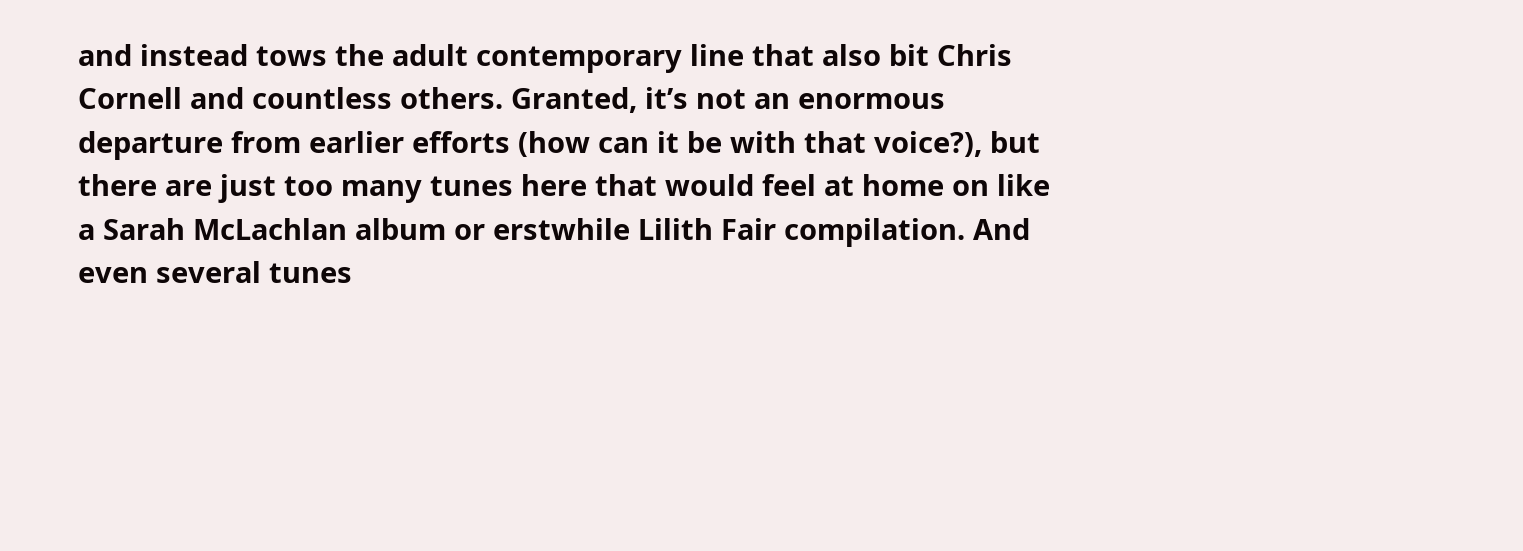and instead tows the adult contemporary line that also bit Chris Cornell and countless others. Granted, it’s not an enormous departure from earlier efforts (how can it be with that voice?), but there are just too many tunes here that would feel at home on like a Sarah McLachlan album or erstwhile Lilith Fair compilation. And even several tunes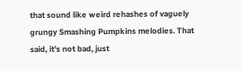that sound like weird rehashes of vaguely grungy Smashing Pumpkins melodies. That said, it’s not bad, just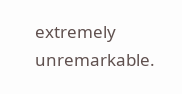extremely unremarkable.